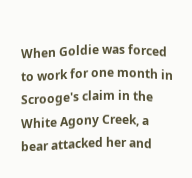When Goldie was forced to work for one month in Scrooge's claim in the White Agony Creek, a bear attacked her and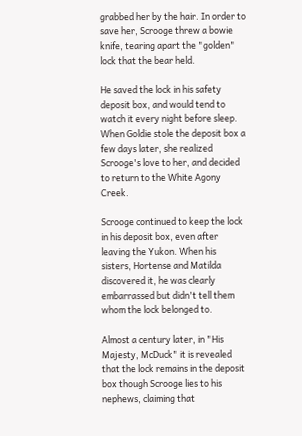grabbed her by the hair. In order to save her, Scrooge threw a bowie knife, tearing apart the "golden" lock that the bear held.

He saved the lock in his safety deposit box, and would tend to watch it every night before sleep. When Goldie stole the deposit box a few days later, she realized Scrooge's love to her, and decided to return to the White Agony Creek.

Scrooge continued to keep the lock in his deposit box, even after leaving the Yukon. When his sisters, Hortense and Matilda discovered it, he was clearly embarrassed but didn't tell them whom the lock belonged to.

Almost a century later, in "His Majesty, McDuck" it is revealed that the lock remains in the deposit box though Scrooge lies to his nephews, claiming that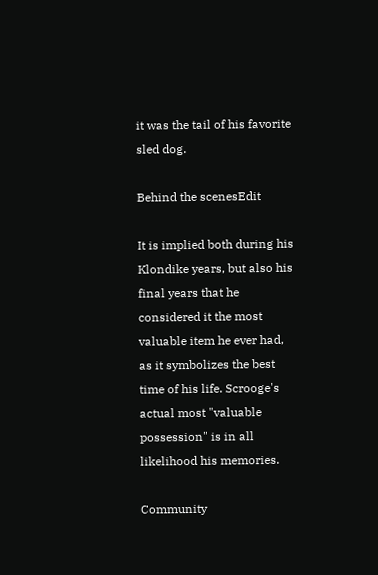it was the tail of his favorite sled dog.

Behind the scenesEdit

It is implied both during his Klondike years, but also his final years that he considered it the most valuable item he ever had, as it symbolizes the best time of his life. Scrooge's actual most "valuable possession" is in all likelihood his memories.

Community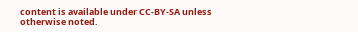content is available under CC-BY-SA unless otherwise noted.